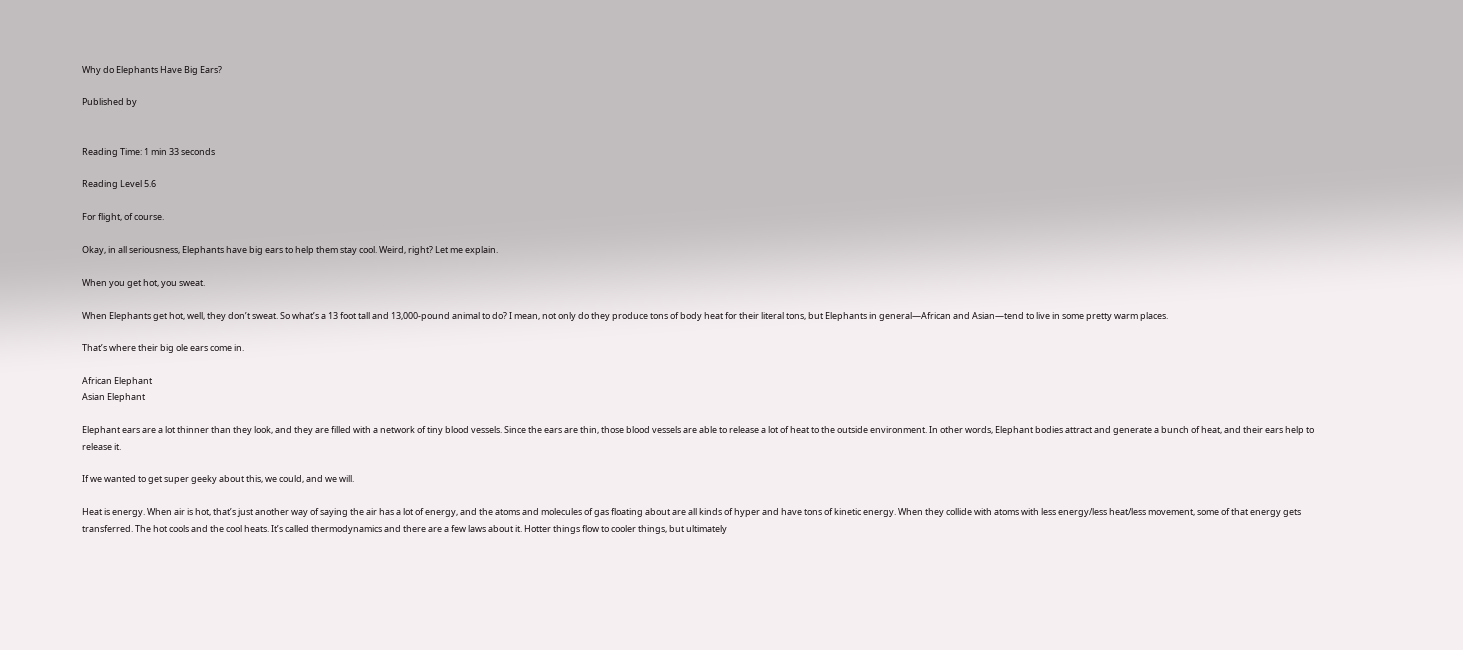Why do Elephants Have Big Ears?

Published by


Reading Time: 1 min 33 seconds

Reading Level 5.6

For flight, of course.

Okay, in all seriousness, Elephants have big ears to help them stay cool. Weird, right? Let me explain.

When you get hot, you sweat.

When Elephants get hot, well, they don’t sweat. So what’s a 13 foot tall and 13,000-pound animal to do? I mean, not only do they produce tons of body heat for their literal tons, but Elephants in general—African and Asian—tend to live in some pretty warm places.

That’s where their big ole ears come in.

African Elephant
Asian Elephant

Elephant ears are a lot thinner than they look, and they are filled with a network of tiny blood vessels. Since the ears are thin, those blood vessels are able to release a lot of heat to the outside environment. In other words, Elephant bodies attract and generate a bunch of heat, and their ears help to release it.

If we wanted to get super geeky about this, we could, and we will.

Heat is energy. When air is hot, that’s just another way of saying the air has a lot of energy, and the atoms and molecules of gas floating about are all kinds of hyper and have tons of kinetic energy. When they collide with atoms with less energy/less heat/less movement, some of that energy gets transferred. The hot cools and the cool heats. It’s called thermodynamics and there are a few laws about it. Hotter things flow to cooler things, but ultimately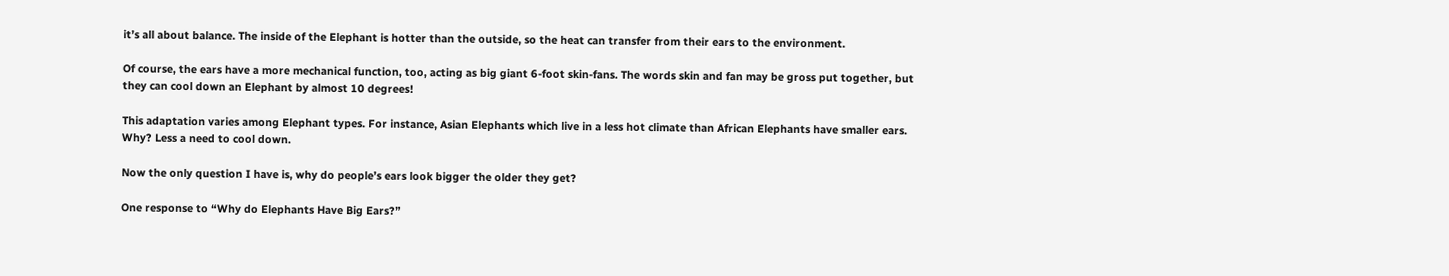it’s all about balance. The inside of the Elephant is hotter than the outside, so the heat can transfer from their ears to the environment.

Of course, the ears have a more mechanical function, too, acting as big giant 6-foot skin-fans. The words skin and fan may be gross put together, but they can cool down an Elephant by almost 10 degrees!

This adaptation varies among Elephant types. For instance, Asian Elephants which live in a less hot climate than African Elephants have smaller ears. Why? Less a need to cool down.

Now the only question I have is, why do people’s ears look bigger the older they get?

One response to “Why do Elephants Have Big Ears?”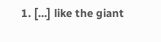1. […] like the giant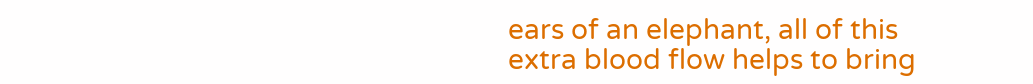ears of an elephant, all of this extra blood flow helps to bring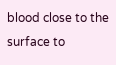blood close to the surface to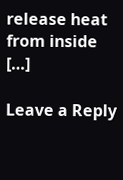release heat from inside […]

Leave a Reply